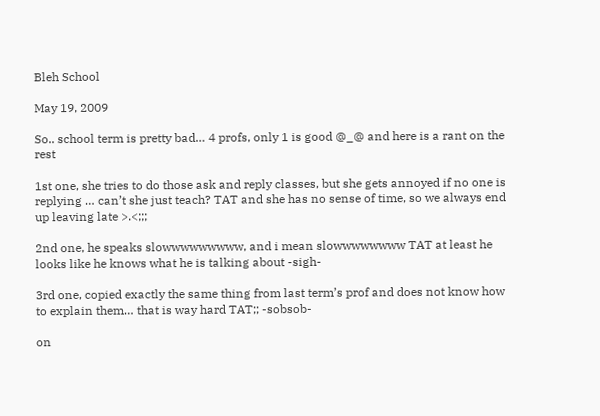Bleh School

May 19, 2009

So.. school term is pretty bad… 4 profs, only 1 is good @_@ and here is a rant on the rest

1st one, she tries to do those ask and reply classes, but she gets annoyed if no one is replying … can’t she just teach? TAT and she has no sense of time, so we always end up leaving late >.<;;;

2nd one, he speaks slowwwwwwwww, and i mean slowwwwwwww TAT at least he looks like he knows what he is talking about -sigh-

3rd one, copied exactly the same thing from last term’s prof and does not know how to explain them… that is way hard TAT;; -sobsob-

on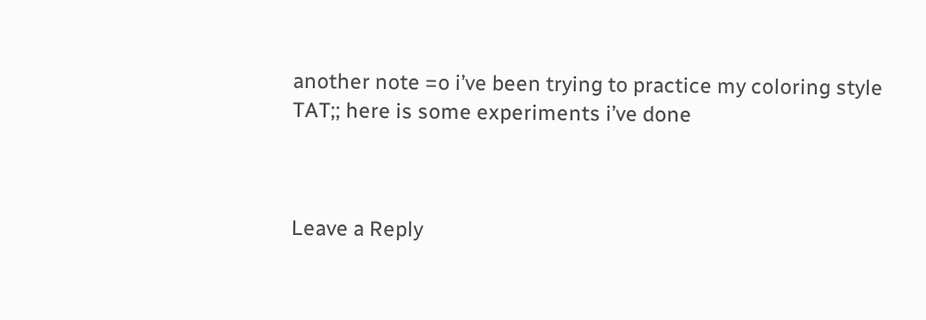another note =o i’ve been trying to practice my coloring style TAT;; here is some experiments i’ve done



Leave a Reply